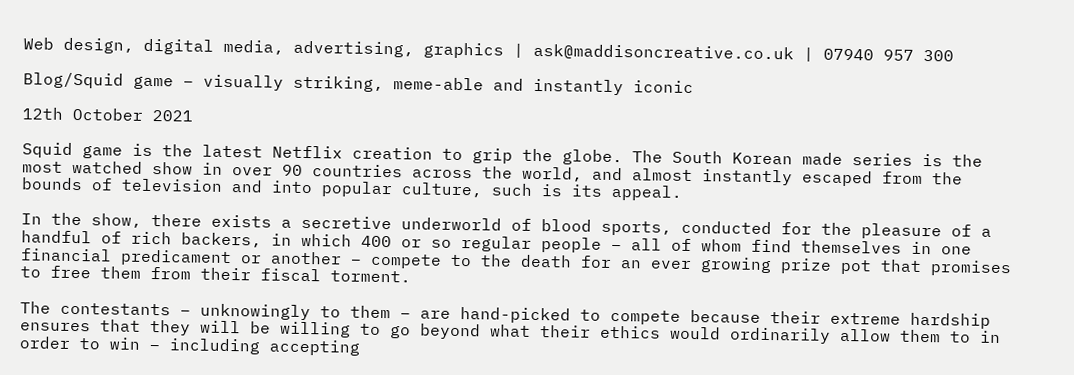Web design, digital media, advertising, graphics | ask@maddisoncreative.co.uk | 07940 957 300

Blog/Squid game – visually striking, meme-able and instantly iconic

12th October 2021

Squid game is the latest Netflix creation to grip the globe. The South Korean made series is the most watched show in over 90 countries across the world, and almost instantly escaped from the bounds of television and into popular culture, such is its appeal.

In the show, there exists a secretive underworld of blood sports, conducted for the pleasure of a handful of rich backers, in which 400 or so regular people – all of whom find themselves in one financial predicament or another – compete to the death for an ever growing prize pot that promises to free them from their fiscal torment.

The contestants – unknowingly to them – are hand-picked to compete because their extreme hardship ensures that they will be willing to go beyond what their ethics would ordinarily allow them to in order to win – including accepting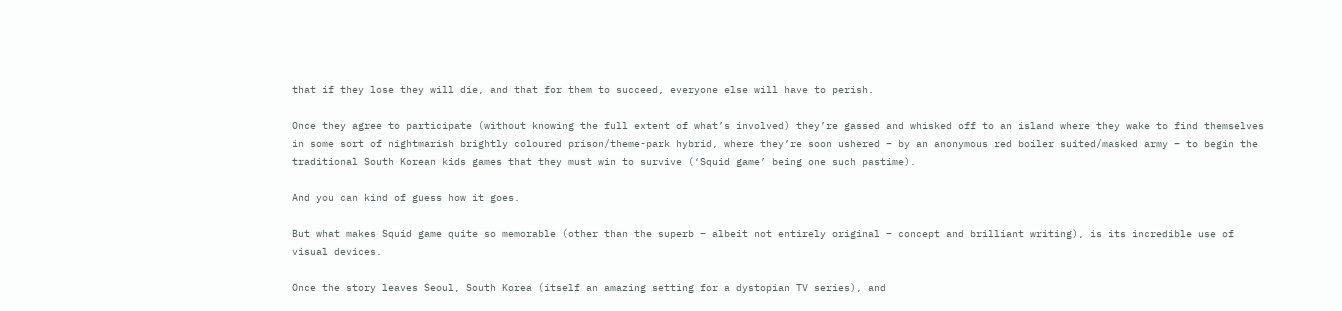that if they lose they will die, and that for them to succeed, everyone else will have to perish.

Once they agree to participate (without knowing the full extent of what’s involved) they’re gassed and whisked off to an island where they wake to find themselves in some sort of nightmarish brightly coloured prison/theme-park hybrid, where they’re soon ushered – by an anonymous red boiler suited/masked army – to begin the traditional South Korean kids games that they must win to survive (‘Squid game’ being one such pastime).

And you can kind of guess how it goes.

But what makes Squid game quite so memorable (other than the superb – albeit not entirely original – concept and brilliant writing), is its incredible use of visual devices.

Once the story leaves Seoul, South Korea (itself an amazing setting for a dystopian TV series), and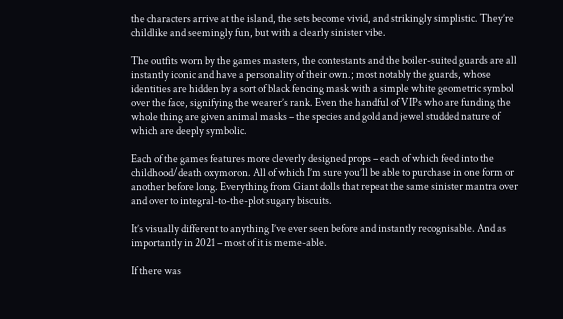the characters arrive at the island, the sets become vivid, and strikingly simplistic. They’re childlike and seemingly fun, but with a clearly sinister vibe.

The outfits worn by the games masters, the contestants and the boiler-suited guards are all instantly iconic and have a personality of their own.; most notably the guards, whose identities are hidden by a sort of black fencing mask with a simple white geometric symbol over the face, signifying the wearer’s rank. Even the handful of VIPs who are funding the whole thing are given animal masks – the species and gold and jewel studded nature of which are deeply symbolic.

Each of the games features more cleverly designed props – each of which feed into the childhood/death oxymoron. All of which I’m sure you’ll be able to purchase in one form or another before long. Everything from Giant dolls that repeat the same sinister mantra over and over to integral-to-the-plot sugary biscuits.

It’s visually different to anything I’ve ever seen before and instantly recognisable. And as importantly in 2021 – most of it is meme-able.

If there was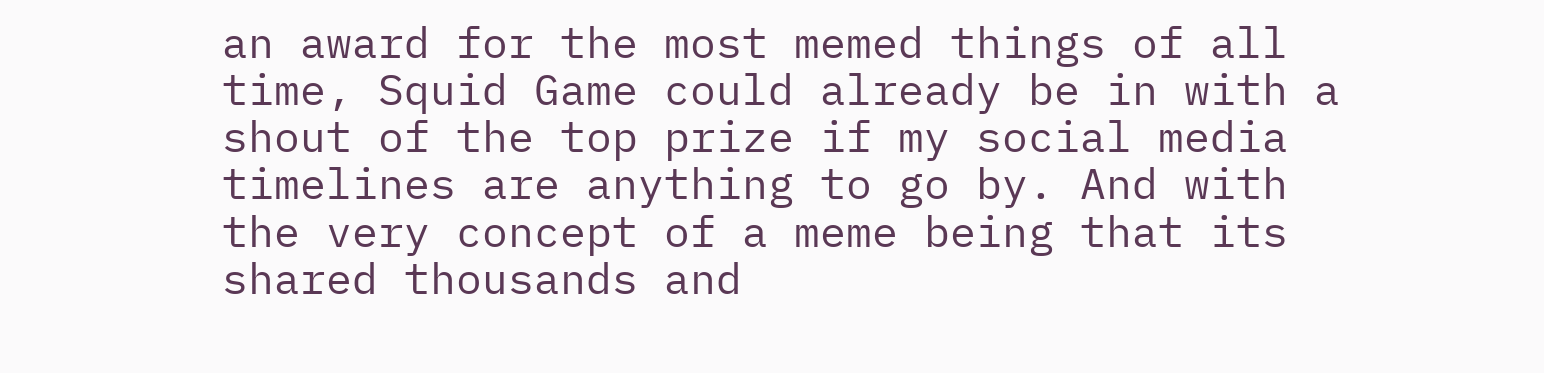an award for the most memed things of all time, Squid Game could already be in with a shout of the top prize if my social media timelines are anything to go by. And with the very concept of a meme being that its shared thousands and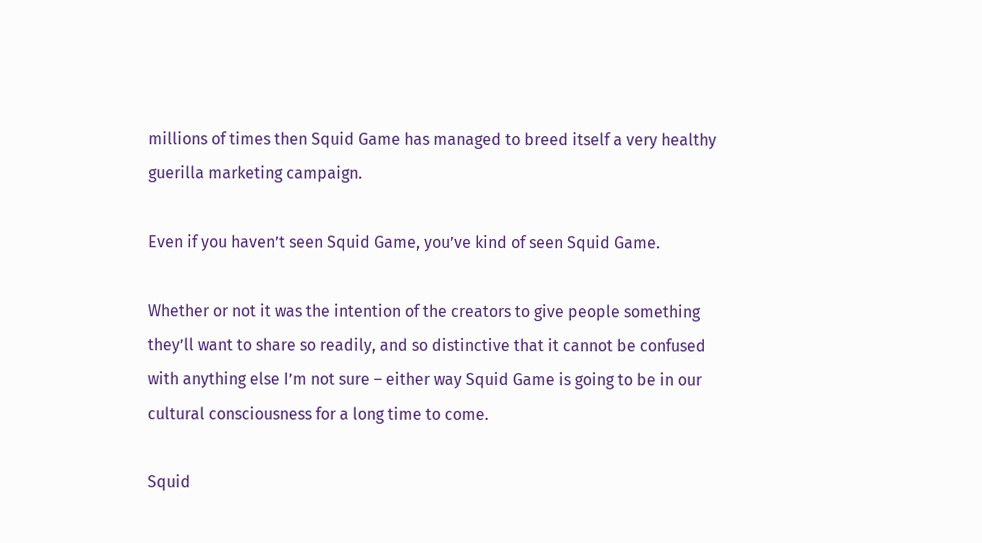millions of times then Squid Game has managed to breed itself a very healthy guerilla marketing campaign.

Even if you haven’t seen Squid Game, you’ve kind of seen Squid Game.

Whether or not it was the intention of the creators to give people something they’ll want to share so readily, and so distinctive that it cannot be confused with anything else I’m not sure – either way Squid Game is going to be in our cultural consciousness for a long time to come.

Squid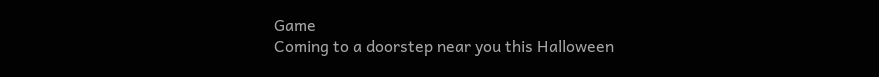Game
Coming to a doorstep near you this Halloween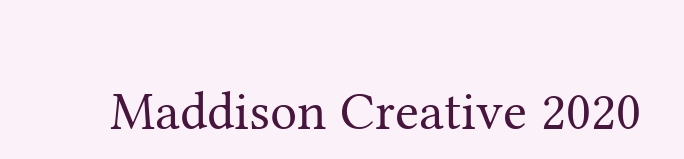Maddison Creative 2020